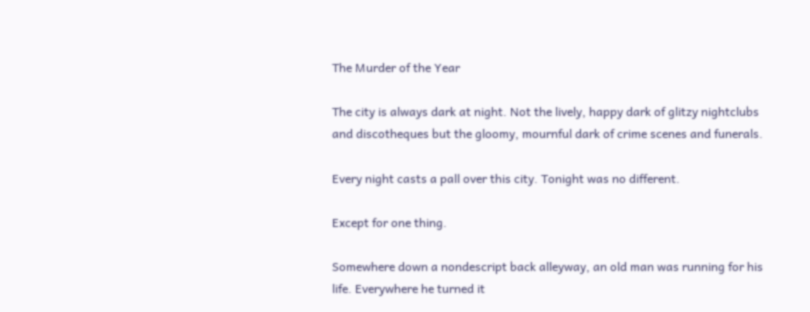The Murder of the Year

The city is always dark at night. Not the lively, happy dark of glitzy nightclubs and discotheques but the gloomy, mournful dark of crime scenes and funerals.

Every night casts a pall over this city. Tonight was no different.

Except for one thing.

Somewhere down a nondescript back alleyway, an old man was running for his life. Everywhere he turned it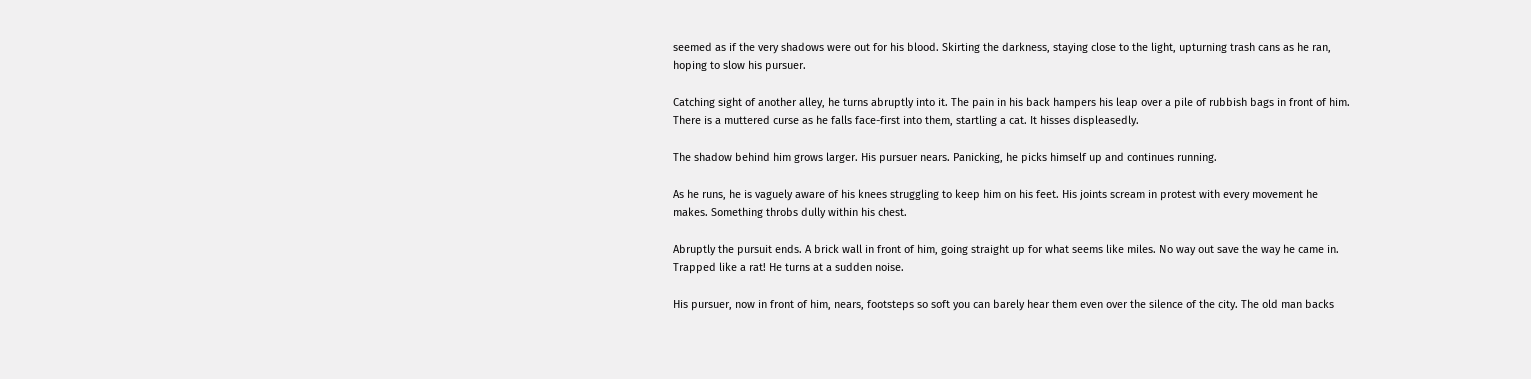seemed as if the very shadows were out for his blood. Skirting the darkness, staying close to the light, upturning trash cans as he ran, hoping to slow his pursuer.

Catching sight of another alley, he turns abruptly into it. The pain in his back hampers his leap over a pile of rubbish bags in front of him. There is a muttered curse as he falls face-first into them, startling a cat. It hisses displeasedly.

The shadow behind him grows larger. His pursuer nears. Panicking, he picks himself up and continues running.

As he runs, he is vaguely aware of his knees struggling to keep him on his feet. His joints scream in protest with every movement he makes. Something throbs dully within his chest.

Abruptly the pursuit ends. A brick wall in front of him, going straight up for what seems like miles. No way out save the way he came in. Trapped like a rat! He turns at a sudden noise.

His pursuer, now in front of him, nears, footsteps so soft you can barely hear them even over the silence of the city. The old man backs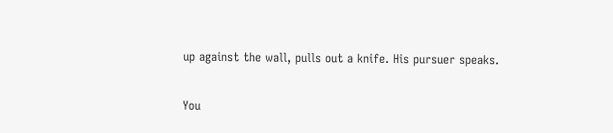up against the wall, pulls out a knife. His pursuer speaks.

You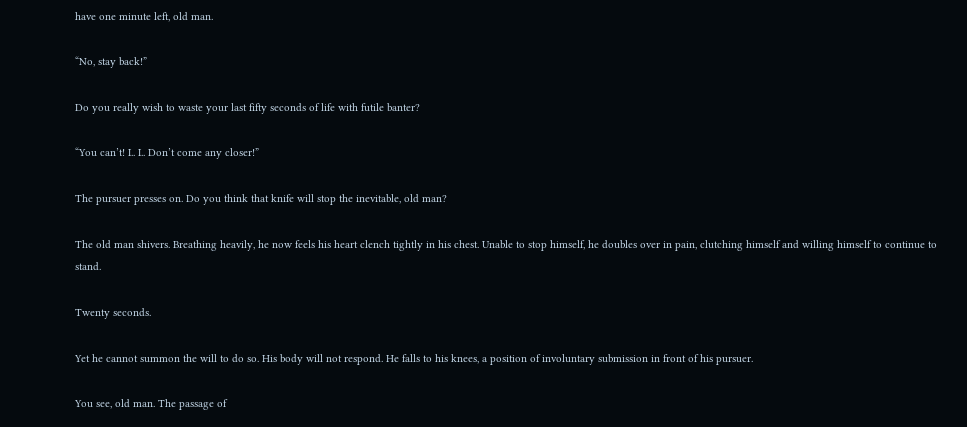have one minute left, old man.

“No, stay back!”

Do you really wish to waste your last fifty seconds of life with futile banter?

“You can’t! I.. I.. Don’t come any closer!”

The pursuer presses on. Do you think that knife will stop the inevitable, old man?

The old man shivers. Breathing heavily, he now feels his heart clench tightly in his chest. Unable to stop himself, he doubles over in pain, clutching himself and willing himself to continue to stand.

Twenty seconds.

Yet he cannot summon the will to do so. His body will not respond. He falls to his knees, a position of involuntary submission in front of his pursuer.

You see, old man. The passage of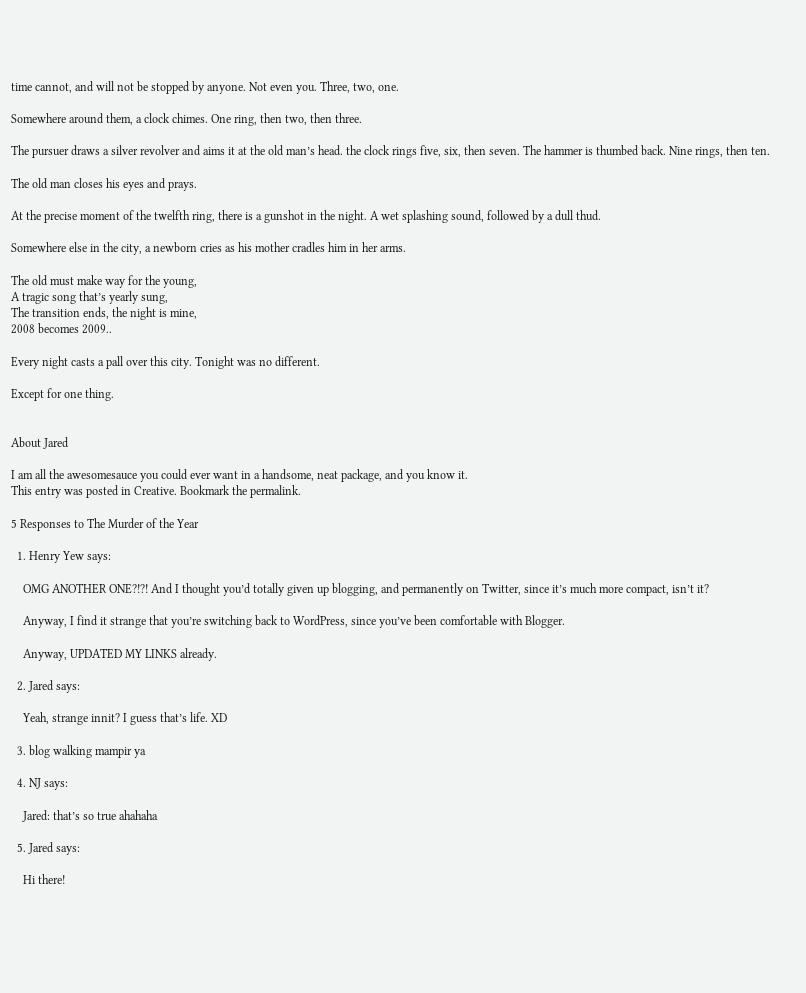time cannot, and will not be stopped by anyone. Not even you. Three, two, one.

Somewhere around them, a clock chimes. One ring, then two, then three.

The pursuer draws a silver revolver and aims it at the old man’s head. the clock rings five, six, then seven. The hammer is thumbed back. Nine rings, then ten.

The old man closes his eyes and prays.

At the precise moment of the twelfth ring, there is a gunshot in the night. A wet splashing sound, followed by a dull thud.

Somewhere else in the city, a newborn cries as his mother cradles him in her arms.

The old must make way for the young,
A tragic song that’s yearly sung,
The transition ends, the night is mine,
2008 becomes 2009..

Every night casts a pall over this city. Tonight was no different.

Except for one thing.


About Jared

I am all the awesomesauce you could ever want in a handsome, neat package, and you know it.
This entry was posted in Creative. Bookmark the permalink.

5 Responses to The Murder of the Year

  1. Henry Yew says:

    OMG ANOTHER ONE?!?! And I thought you’d totally given up blogging, and permanently on Twitter, since it’s much more compact, isn’t it?

    Anyway, I find it strange that you’re switching back to WordPress, since you’ve been comfortable with Blogger.

    Anyway, UPDATED MY LINKS already.

  2. Jared says:

    Yeah, strange innit? I guess that’s life. XD

  3. blog walking mampir ya

  4. NJ says:

    Jared: that’s so true ahahaha

  5. Jared says:

    Hi there!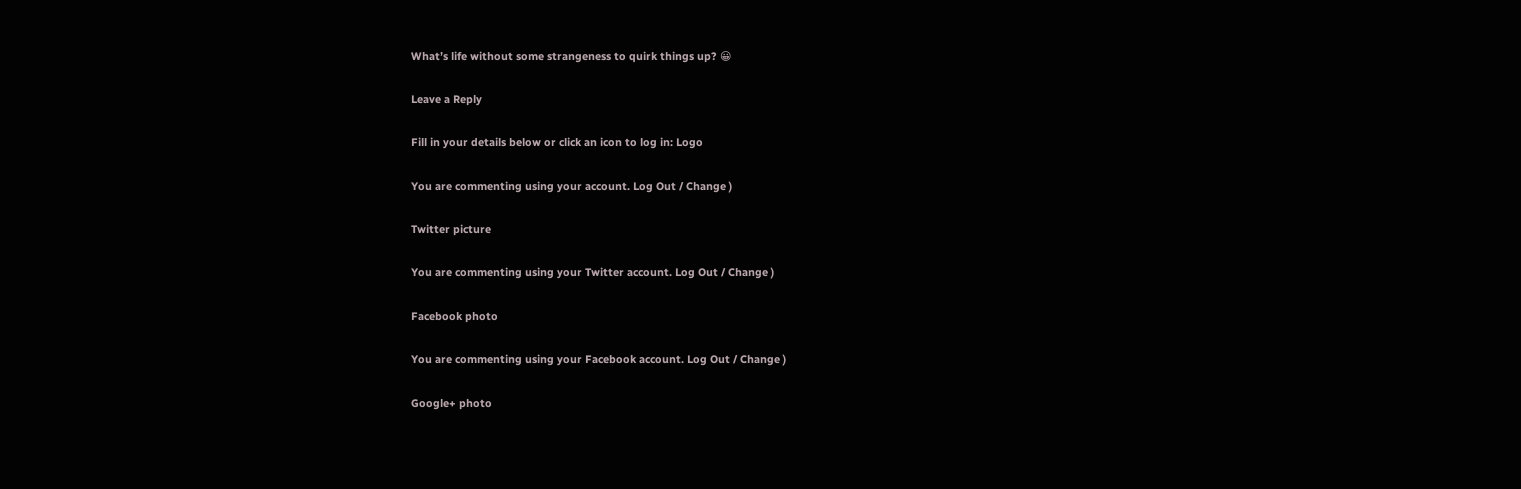What’s life without some strangeness to quirk things up? 😀

Leave a Reply

Fill in your details below or click an icon to log in: Logo

You are commenting using your account. Log Out / Change )

Twitter picture

You are commenting using your Twitter account. Log Out / Change )

Facebook photo

You are commenting using your Facebook account. Log Out / Change )

Google+ photo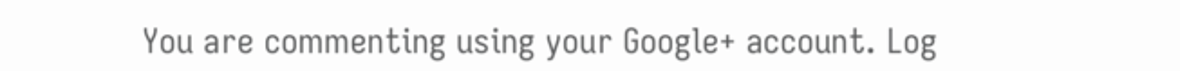You are commenting using your Google+ account. Log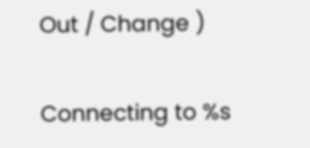Out / Change )

Connecting to %s